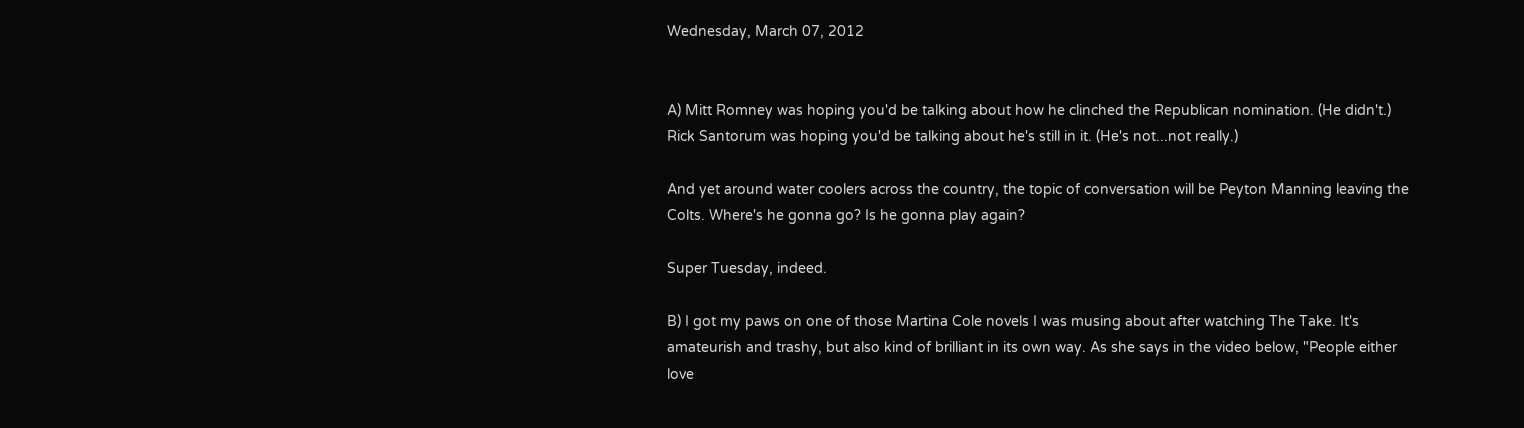Wednesday, March 07, 2012


A) Mitt Romney was hoping you'd be talking about how he clinched the Republican nomination. (He didn't.) Rick Santorum was hoping you'd be talking about he's still in it. (He's not...not really.)

And yet around water coolers across the country, the topic of conversation will be Peyton Manning leaving the Colts. Where's he gonna go? Is he gonna play again?

Super Tuesday, indeed.

B) I got my paws on one of those Martina Cole novels I was musing about after watching The Take. It's amateurish and trashy, but also kind of brilliant in its own way. As she says in the video below, "People either love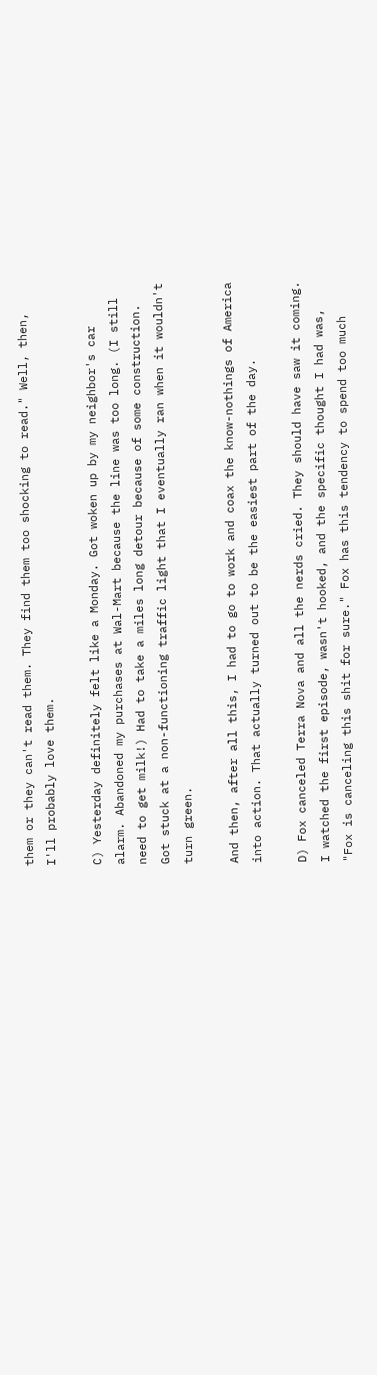them or they can't read them. They find them too shocking to read." Well, then, I'll probably love them.

C) Yesterday definitely felt like a Monday. Got woken up by my neighbor's car alarm. Abandoned my purchases at Wal-Mart because the line was too long. (I still need to get milk!) Had to take a miles long detour because of some construction. Got stuck at a non-functioning traffic light that I eventually ran when it wouldn't turn green.

And then, after all this, I had to go to work and coax the know-nothings of America into action. That actually turned out to be the easiest part of the day.

D) Fox canceled Terra Nova and all the nerds cried. They should have saw it coming. I watched the first episode, wasn't hooked, and the specific thought I had was, "Fox is canceling this shit for sure." Fox has this tendency to spend too much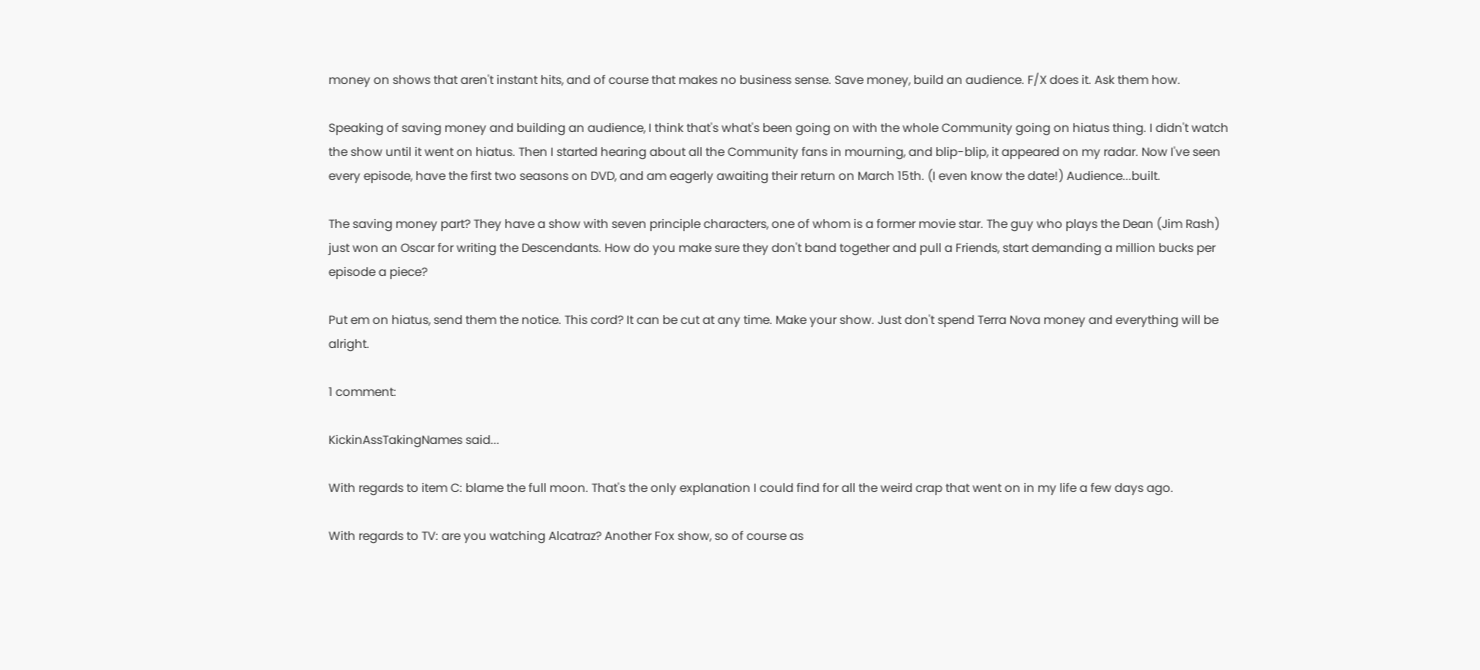money on shows that aren't instant hits, and of course that makes no business sense. Save money, build an audience. F/X does it. Ask them how.

Speaking of saving money and building an audience, I think that's what's been going on with the whole Community going on hiatus thing. I didn't watch the show until it went on hiatus. Then I started hearing about all the Community fans in mourning, and blip-blip, it appeared on my radar. Now I've seen every episode, have the first two seasons on DVD, and am eagerly awaiting their return on March 15th. (I even know the date!) Audience...built.

The saving money part? They have a show with seven principle characters, one of whom is a former movie star. The guy who plays the Dean (Jim Rash) just won an Oscar for writing the Descendants. How do you make sure they don't band together and pull a Friends, start demanding a million bucks per episode a piece?

Put em on hiatus, send them the notice. This cord? It can be cut at any time. Make your show. Just don't spend Terra Nova money and everything will be alright.

1 comment:

KickinAssTakingNames said...

With regards to item C: blame the full moon. That's the only explanation I could find for all the weird crap that went on in my life a few days ago.

With regards to TV: are you watching Alcatraz? Another Fox show, so of course as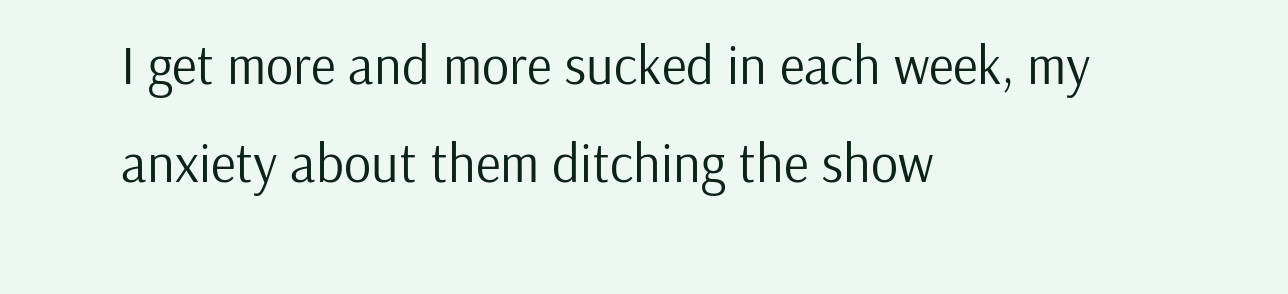I get more and more sucked in each week, my anxiety about them ditching the show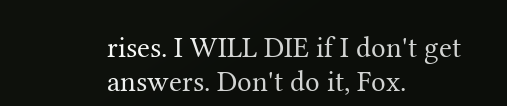rises. I WILL DIE if I don't get answers. Don't do it, Fox.